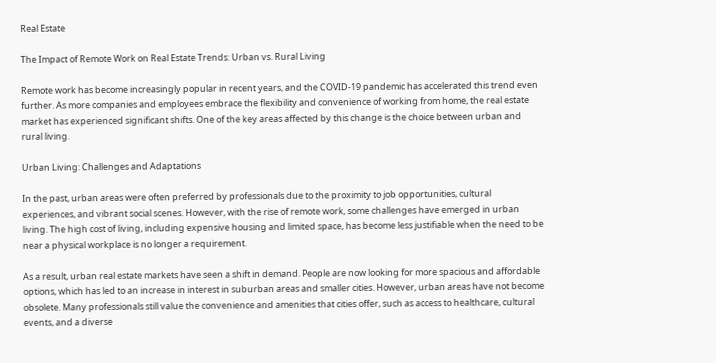Real Estate

The Impact of Remote Work on Real Estate Trends: Urban vs. Rural Living

Remote work has become increasingly popular in recent years, and the COVID-19 pandemic has accelerated this trend even further. As more companies and employees embrace the flexibility and convenience of working from home, the real estate market has experienced significant shifts. One of the key areas affected by this change is the choice between urban and rural living.

Urban Living: Challenges and Adaptations

In the past, urban areas were often preferred by professionals due to the proximity to job opportunities, cultural experiences, and vibrant social scenes. However, with the rise of remote work, some challenges have emerged in urban living. The high cost of living, including expensive housing and limited space, has become less justifiable when the need to be near a physical workplace is no longer a requirement.

As a result, urban real estate markets have seen a shift in demand. People are now looking for more spacious and affordable options, which has led to an increase in interest in suburban areas and smaller cities. However, urban areas have not become obsolete. Many professionals still value the convenience and amenities that cities offer, such as access to healthcare, cultural events, and a diverse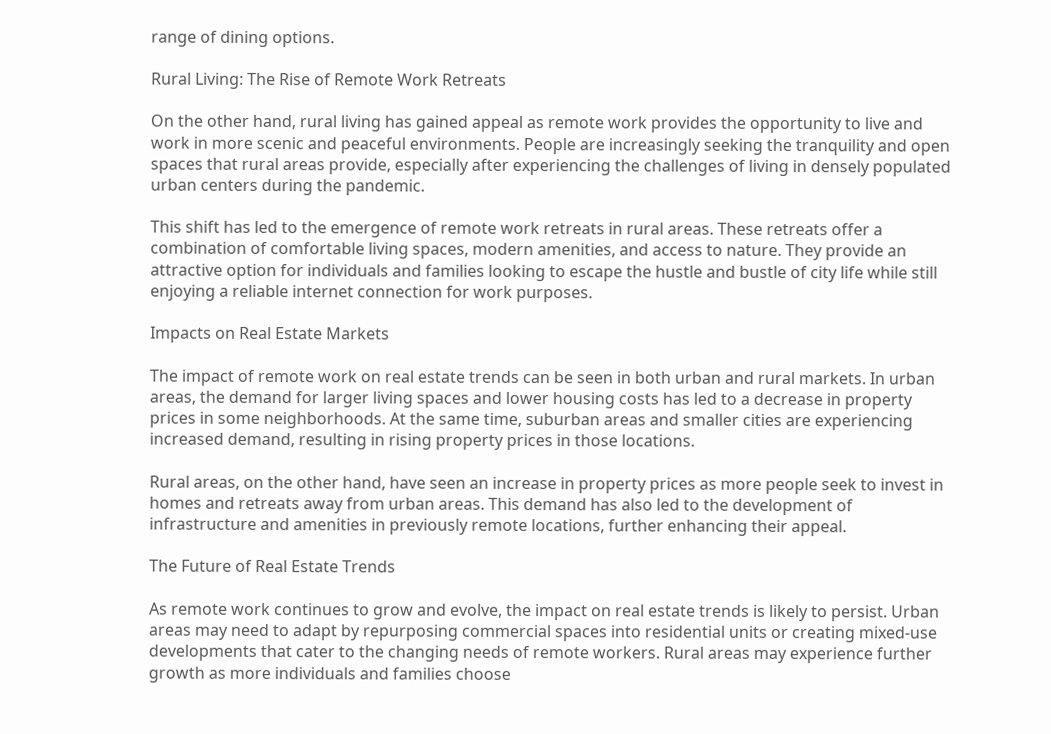range of dining options.

Rural Living: The Rise of Remote Work Retreats

On the other hand, rural living has gained appeal as remote work provides the opportunity to live and work in more scenic and peaceful environments. People are increasingly seeking the tranquility and open spaces that rural areas provide, especially after experiencing the challenges of living in densely populated urban centers during the pandemic.

This shift has led to the emergence of remote work retreats in rural areas. These retreats offer a combination of comfortable living spaces, modern amenities, and access to nature. They provide an attractive option for individuals and families looking to escape the hustle and bustle of city life while still enjoying a reliable internet connection for work purposes.

Impacts on Real Estate Markets

The impact of remote work on real estate trends can be seen in both urban and rural markets. In urban areas, the demand for larger living spaces and lower housing costs has led to a decrease in property prices in some neighborhoods. At the same time, suburban areas and smaller cities are experiencing increased demand, resulting in rising property prices in those locations.

Rural areas, on the other hand, have seen an increase in property prices as more people seek to invest in homes and retreats away from urban areas. This demand has also led to the development of infrastructure and amenities in previously remote locations, further enhancing their appeal.

The Future of Real Estate Trends

As remote work continues to grow and evolve, the impact on real estate trends is likely to persist. Urban areas may need to adapt by repurposing commercial spaces into residential units or creating mixed-use developments that cater to the changing needs of remote workers. Rural areas may experience further growth as more individuals and families choose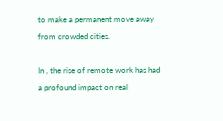to make a permanent move away from crowded cities.

In , the rise of remote work has had a profound impact on real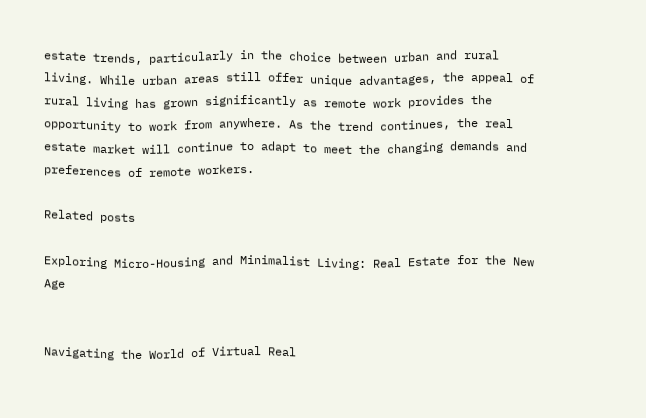estate trends, particularly in the choice between urban and rural living. While urban areas still offer unique advantages, the appeal of rural living has grown significantly as remote work provides the opportunity to work from anywhere. As the trend continues, the real estate market will continue to adapt to meet the changing demands and preferences of remote workers.

Related posts

Exploring Micro-Housing and Minimalist Living: Real Estate for the New Age


Navigating the World of Virtual Real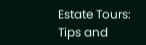Estate Tours: Tips and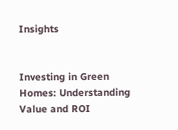Insights


Investing in Green Homes: Understanding Value and ROI